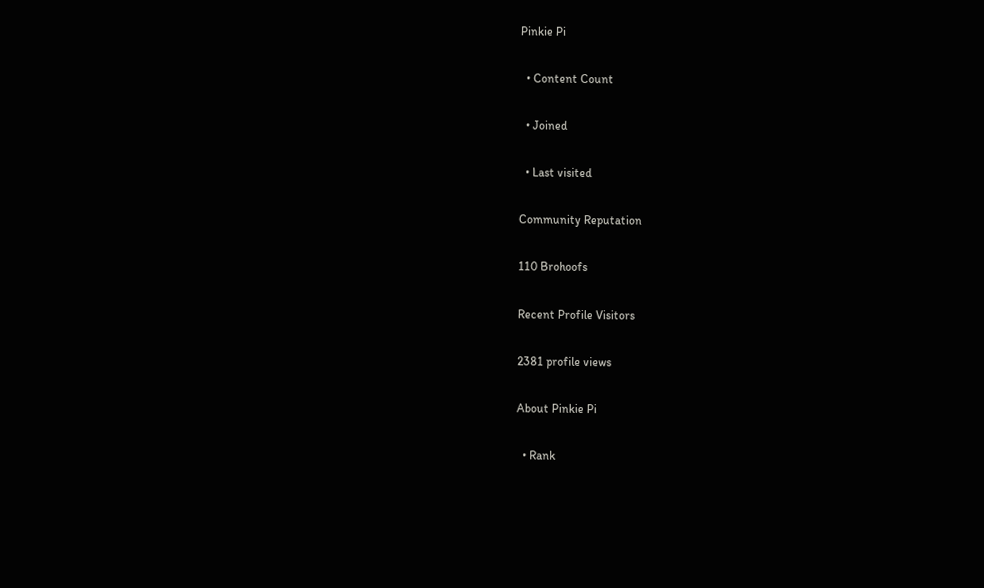Pinkie Pi

  • Content Count

  • Joined

  • Last visited

Community Reputation

110 Brohoofs

Recent Profile Visitors

2381 profile views

About Pinkie Pi

  • Rank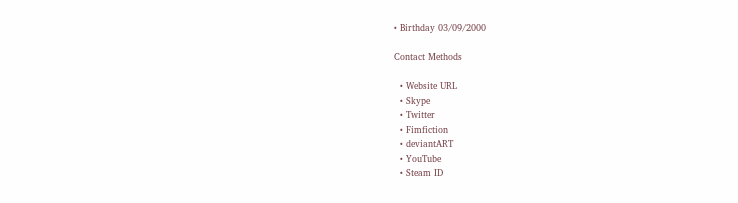• Birthday 03/09/2000

Contact Methods

  • Website URL
  • Skype
  • Twitter
  • Fimfiction
  • deviantART
  • YouTube
  • Steam ID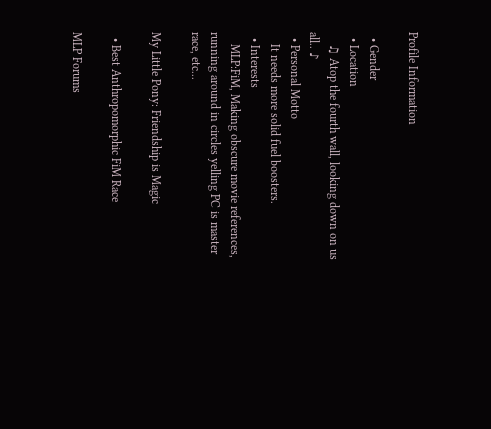Profile Information

  • Gender
  • Location
    ♫ Atop the fourth wall, looking down on us all.. ♪
  • Personal Motto
    It needs more solid fuel boosters.
  • Interests
    MLP:FiM, Making obscure movie references, running around in circles yelling PC is master race, etc...

My Little Pony: Friendship is Magic

  • Best Anthropomorphic FiM Race

MLP Forums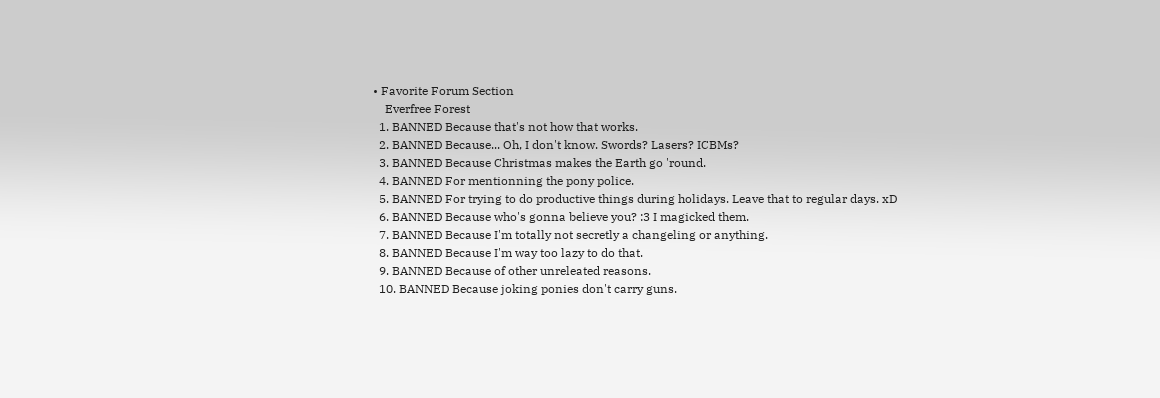• Favorite Forum Section
    Everfree Forest
  1. BANNED Because that's not how that works.
  2. BANNED Because... Oh, I don't know. Swords? Lasers? ICBMs?
  3. BANNED Because Christmas makes the Earth go 'round.
  4. BANNED For mentionning the pony police.
  5. BANNED For trying to do productive things during holidays. Leave that to regular days. xD
  6. BANNED Because who's gonna believe you? :3 I magicked them.
  7. BANNED Because I'm totally not secretly a changeling or anything.
  8. BANNED Because I'm way too lazy to do that.
  9. BANNED Because of other unreleated reasons.
  10. BANNED Because joking ponies don't carry guns.